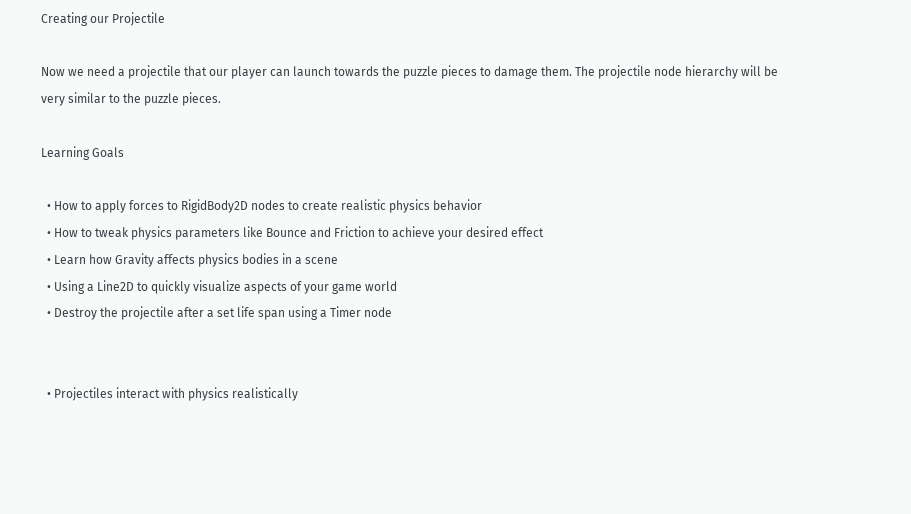Creating our Projectile

Now we need a projectile that our player can launch towards the puzzle pieces to damage them. The projectile node hierarchy will be very similar to the puzzle pieces.

Learning Goals

  • How to apply forces to RigidBody2D nodes to create realistic physics behavior
  • How to tweak physics parameters like Bounce and Friction to achieve your desired effect
  • Learn how Gravity affects physics bodies in a scene
  • Using a Line2D to quickly visualize aspects of your game world
  • Destroy the projectile after a set life span using a Timer node


  • Projectiles interact with physics realistically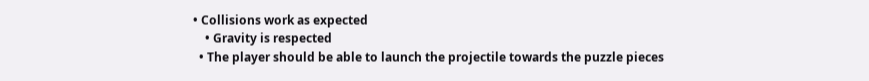• Collisions work as expected
    • Gravity is respected
  • The player should be able to launch the projectile towards the puzzle pieces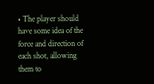• The player should have some idea of the force and direction of each shot, allowing them to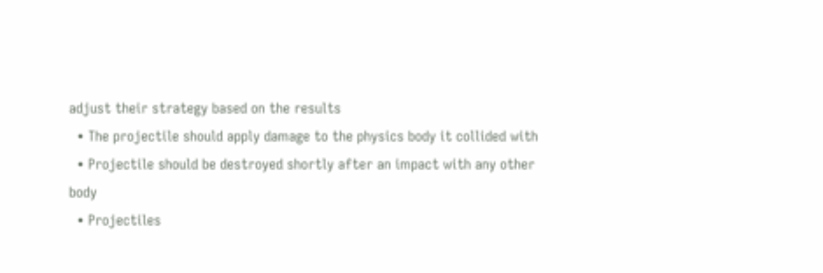adjust their strategy based on the results
  • The projectile should apply damage to the physics body it collided with
  • Projectile should be destroyed shortly after an impact with any other body
  • Projectiles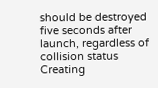should be destroyed five seconds after launch, regardless of collision status
Creating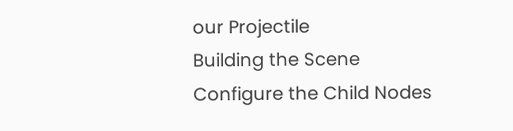our Projectile
Building the Scene
Configure the Child Nodes